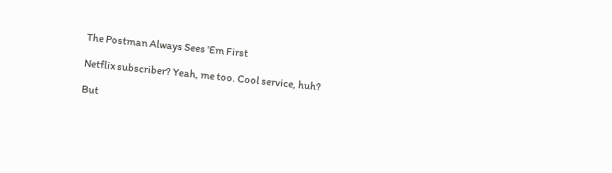The Postman Always Sees 'Em First

Netflix subscriber? Yeah, me too. Cool service, huh?

But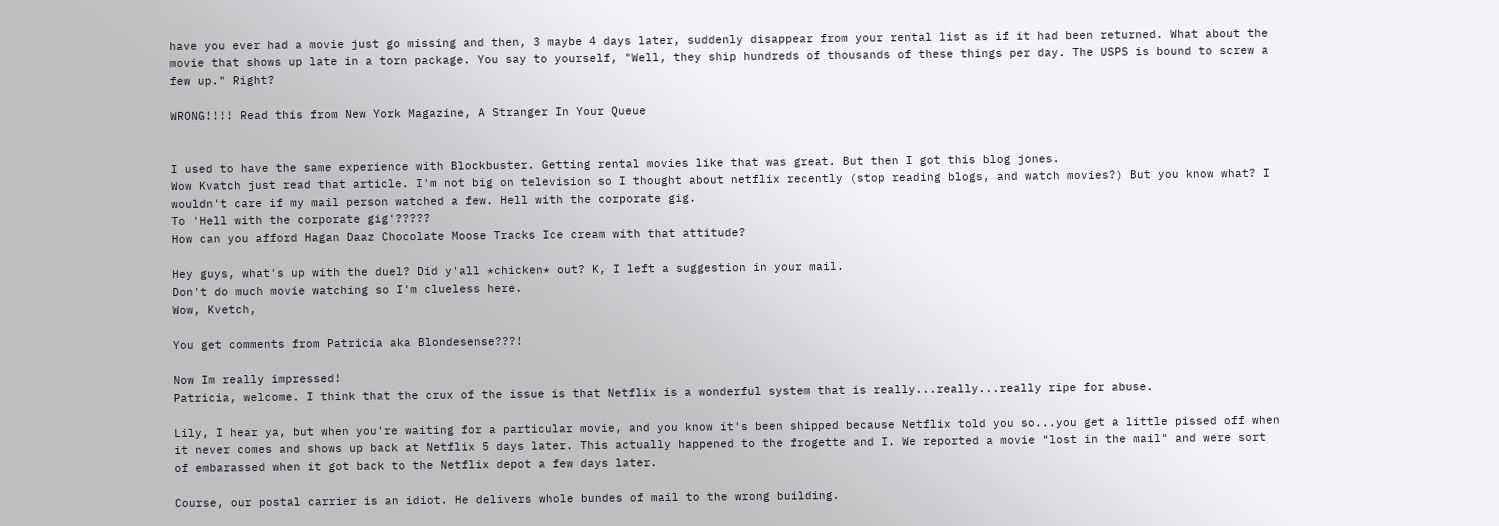have you ever had a movie just go missing and then, 3 maybe 4 days later, suddenly disappear from your rental list as if it had been returned. What about the movie that shows up late in a torn package. You say to yourself, "Well, they ship hundreds of thousands of these things per day. The USPS is bound to screw a few up." Right?

WRONG!!!! Read this from New York Magazine, A Stranger In Your Queue


I used to have the same experience with Blockbuster. Getting rental movies like that was great. But then I got this blog jones.
Wow Kvatch just read that article. I'm not big on television so I thought about netflix recently (stop reading blogs, and watch movies?) But you know what? I wouldn't care if my mail person watched a few. Hell with the corporate gig.
To 'Hell with the corporate gig'?????
How can you afford Hagan Daaz Chocolate Moose Tracks Ice cream with that attitude?

Hey guys, what's up with the duel? Did y'all *chicken* out? K, I left a suggestion in your mail.
Don't do much movie watching so I'm clueless here.
Wow, Kvetch,

You get comments from Patricia aka Blondesense???!

Now Im really impressed!
Patricia, welcome. I think that the crux of the issue is that Netflix is a wonderful system that is really...really...really ripe for abuse.

Lily, I hear ya, but when you're waiting for a particular movie, and you know it's been shipped because Netflix told you so...you get a little pissed off when it never comes and shows up back at Netflix 5 days later. This actually happened to the frogette and I. We reported a movie "lost in the mail" and were sort of embarassed when it got back to the Netflix depot a few days later.

Course, our postal carrier is an idiot. He delivers whole bundes of mail to the wrong building.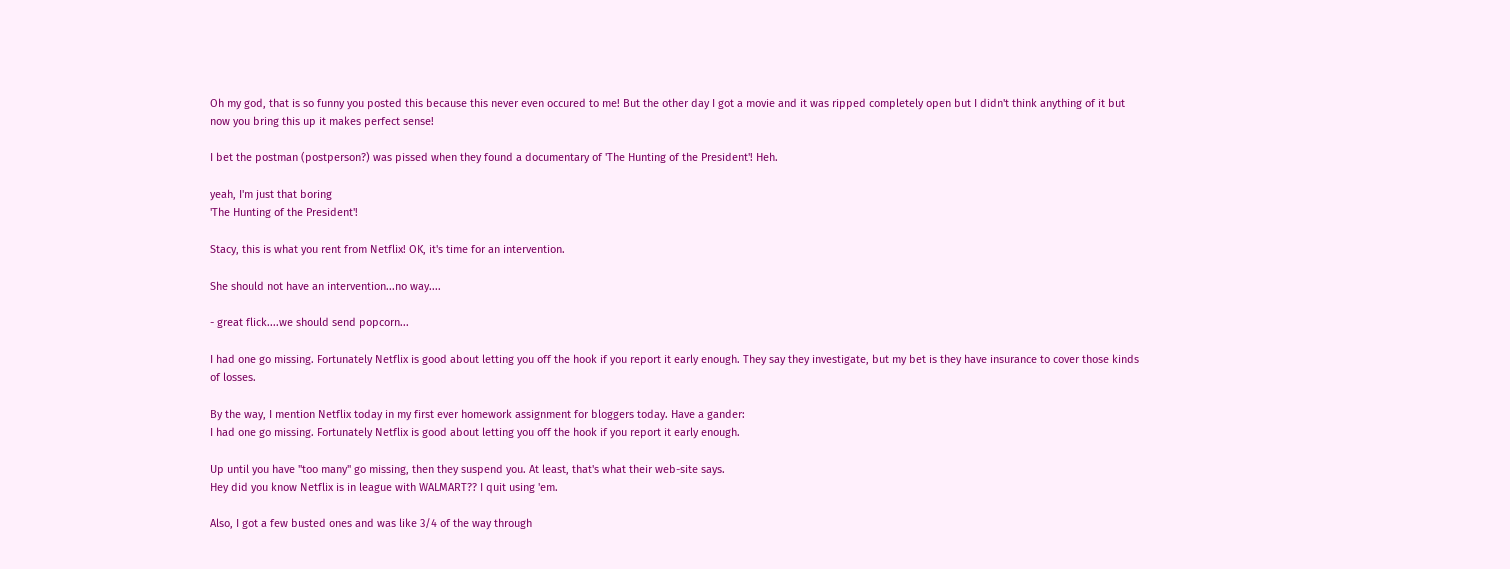Oh my god, that is so funny you posted this because this never even occured to me! But the other day I got a movie and it was ripped completely open but I didn't think anything of it but now you bring this up it makes perfect sense!

I bet the postman (postperson?) was pissed when they found a documentary of 'The Hunting of the President'! Heh.

yeah, I'm just that boring
'The Hunting of the President'!

Stacy, this is what you rent from Netflix! OK, it's time for an intervention.

She should not have an intervention...no way....

- great flick....we should send popcorn...

I had one go missing. Fortunately Netflix is good about letting you off the hook if you report it early enough. They say they investigate, but my bet is they have insurance to cover those kinds of losses.

By the way, I mention Netflix today in my first ever homework assignment for bloggers today. Have a gander:
I had one go missing. Fortunately Netflix is good about letting you off the hook if you report it early enough.

Up until you have "too many" go missing, then they suspend you. At least, that's what their web-site says.
Hey did you know Netflix is in league with WALMART?? I quit using 'em.

Also, I got a few busted ones and was like 3/4 of the way through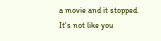a movie and it stopped. It's not like you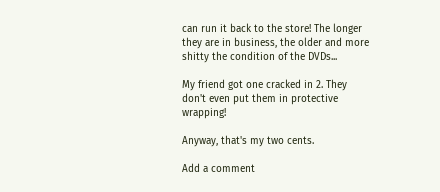can run it back to the store! The longer they are in business, the older and more shitty the condition of the DVDs...

My friend got one cracked in 2. They don't even put them in protective wrapping!

Anyway, that's my two cents.

Add a comment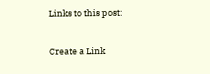Links to this post:

Create a Link